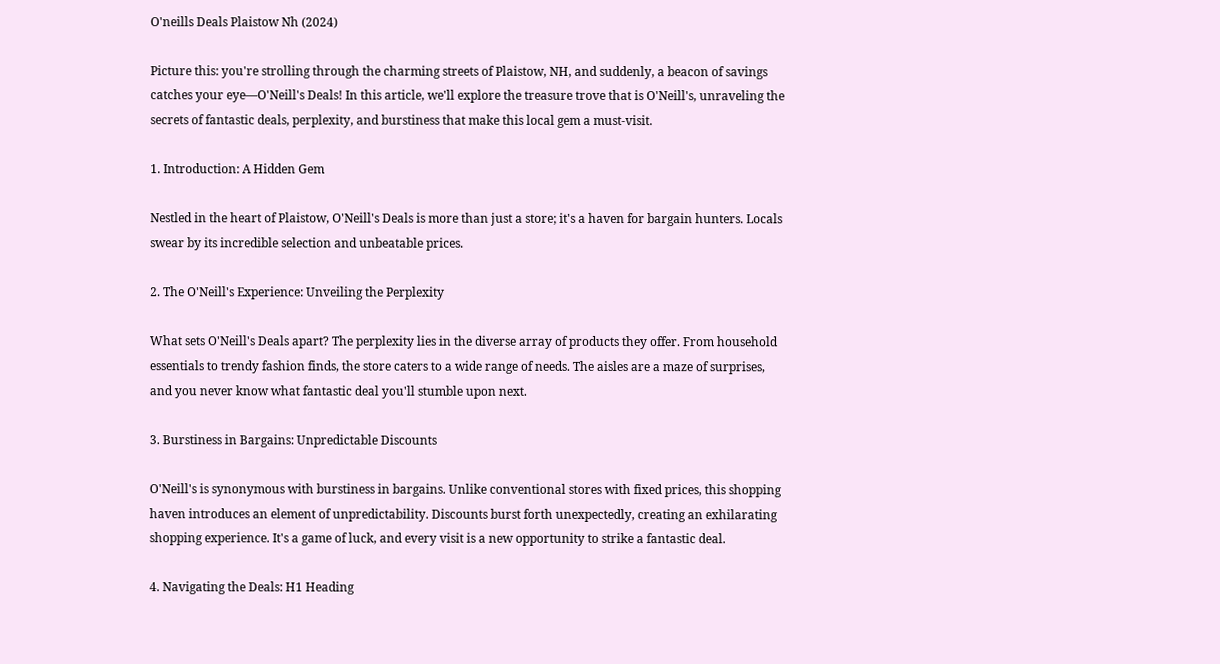O'neills Deals Plaistow Nh (2024)

Picture this: you're strolling through the charming streets of Plaistow, NH, and suddenly, a beacon of savings catches your eye—O'Neill's Deals! In this article, we'll explore the treasure trove that is O'Neill's, unraveling the secrets of fantastic deals, perplexity, and burstiness that make this local gem a must-visit.

1. Introduction: A Hidden Gem

Nestled in the heart of Plaistow, O'Neill's Deals is more than just a store; it's a haven for bargain hunters. Locals swear by its incredible selection and unbeatable prices.

2. The O'Neill's Experience: Unveiling the Perplexity

What sets O'Neill's Deals apart? The perplexity lies in the diverse array of products they offer. From household essentials to trendy fashion finds, the store caters to a wide range of needs. The aisles are a maze of surprises, and you never know what fantastic deal you'll stumble upon next.

3. Burstiness in Bargains: Unpredictable Discounts

O'Neill's is synonymous with burstiness in bargains. Unlike conventional stores with fixed prices, this shopping haven introduces an element of unpredictability. Discounts burst forth unexpectedly, creating an exhilarating shopping experience. It's a game of luck, and every visit is a new opportunity to strike a fantastic deal.

4. Navigating the Deals: H1 Heading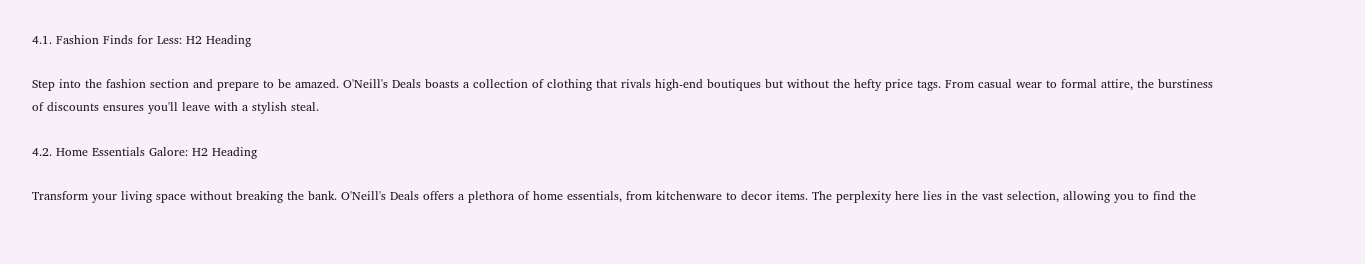4.1. Fashion Finds for Less: H2 Heading

Step into the fashion section and prepare to be amazed. O'Neill's Deals boasts a collection of clothing that rivals high-end boutiques but without the hefty price tags. From casual wear to formal attire, the burstiness of discounts ensures you'll leave with a stylish steal.

4.2. Home Essentials Galore: H2 Heading

Transform your living space without breaking the bank. O'Neill's Deals offers a plethora of home essentials, from kitchenware to decor items. The perplexity here lies in the vast selection, allowing you to find the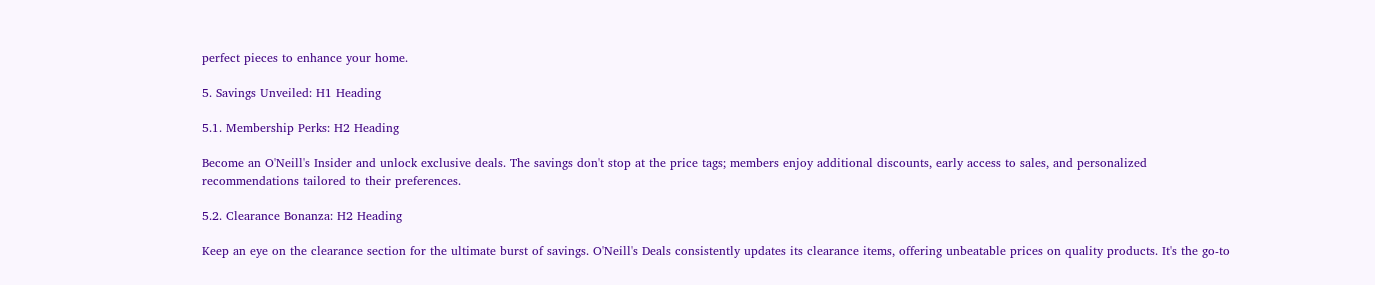perfect pieces to enhance your home.

5. Savings Unveiled: H1 Heading

5.1. Membership Perks: H2 Heading

Become an O'Neill's Insider and unlock exclusive deals. The savings don't stop at the price tags; members enjoy additional discounts, early access to sales, and personalized recommendations tailored to their preferences.

5.2. Clearance Bonanza: H2 Heading

Keep an eye on the clearance section for the ultimate burst of savings. O'Neill's Deals consistently updates its clearance items, offering unbeatable prices on quality products. It's the go-to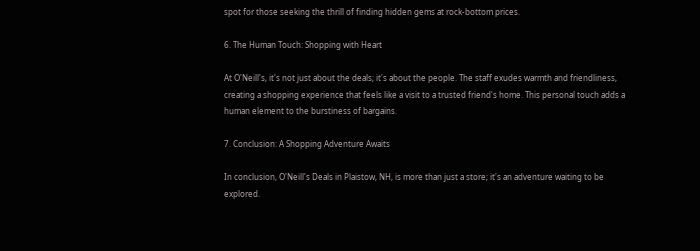spot for those seeking the thrill of finding hidden gems at rock-bottom prices.

6. The Human Touch: Shopping with Heart

At O'Neill's, it's not just about the deals; it's about the people. The staff exudes warmth and friendliness, creating a shopping experience that feels like a visit to a trusted friend's home. This personal touch adds a human element to the burstiness of bargains.

7. Conclusion: A Shopping Adventure Awaits

In conclusion, O'Neill's Deals in Plaistow, NH, is more than just a store; it's an adventure waiting to be explored.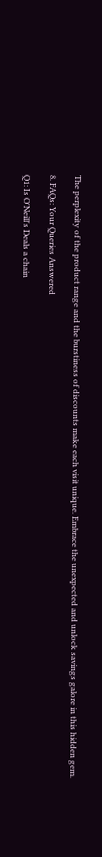The perplexity of the product range and the burstiness of discounts make each visit unique. Embrace the unexpected and unlock savings galore in this hidden gem.

8. FAQs: Your Queries Answered

Q1: Is O'Neill's Deals a chain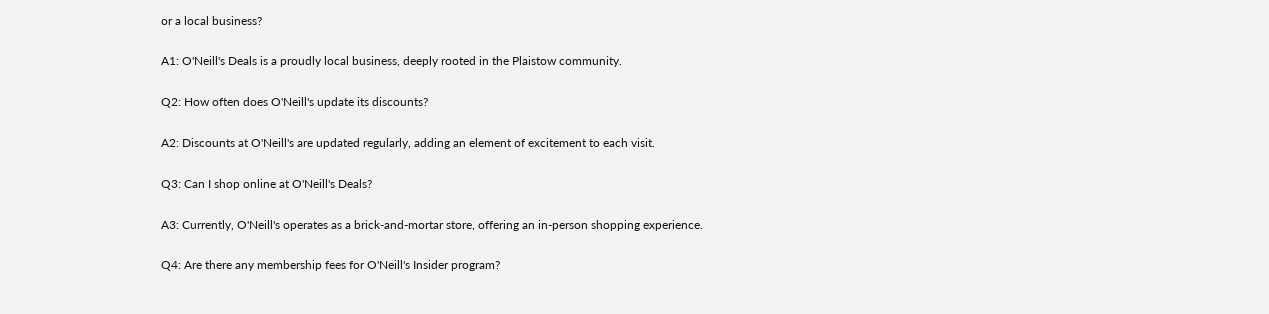or a local business?

A1: O'Neill's Deals is a proudly local business, deeply rooted in the Plaistow community.

Q2: How often does O'Neill's update its discounts?

A2: Discounts at O'Neill's are updated regularly, adding an element of excitement to each visit.

Q3: Can I shop online at O'Neill's Deals?

A3: Currently, O'Neill's operates as a brick-and-mortar store, offering an in-person shopping experience.

Q4: Are there any membership fees for O'Neill's Insider program?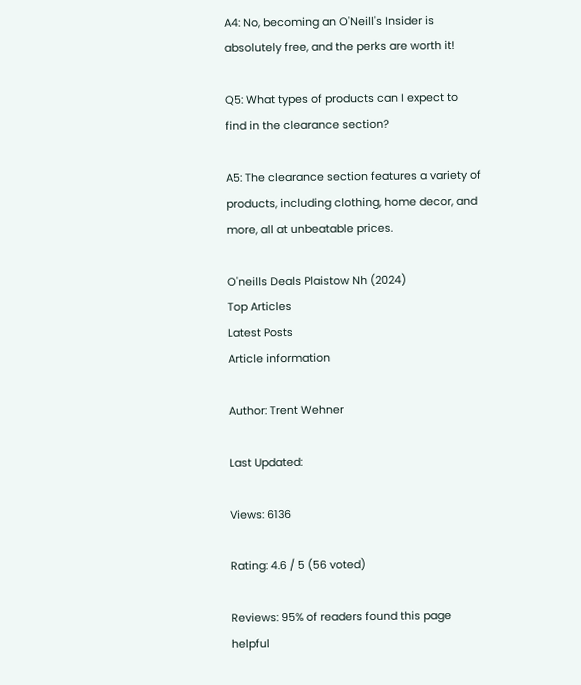A4: No, becoming an O'Neill's Insider is absolutely free, and the perks are worth it!

Q5: What types of products can I expect to find in the clearance section?

A5: The clearance section features a variety of products, including clothing, home decor, and more, all at unbeatable prices.

O'neills Deals Plaistow Nh (2024)
Top Articles
Latest Posts
Article information

Author: Trent Wehner

Last Updated:

Views: 6136

Rating: 4.6 / 5 (56 voted)

Reviews: 95% of readers found this page helpful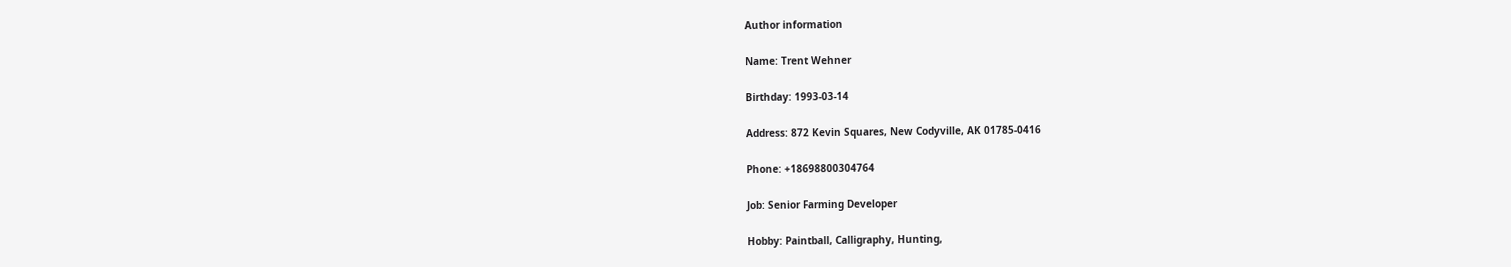Author information

Name: Trent Wehner

Birthday: 1993-03-14

Address: 872 Kevin Squares, New Codyville, AK 01785-0416

Phone: +18698800304764

Job: Senior Farming Developer

Hobby: Paintball, Calligraphy, Hunting,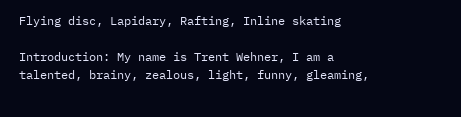Flying disc, Lapidary, Rafting, Inline skating

Introduction: My name is Trent Wehner, I am a talented, brainy, zealous, light, funny, gleaming,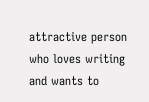attractive person who loves writing and wants to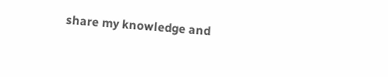share my knowledge and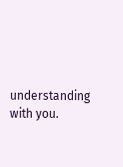understanding with you.